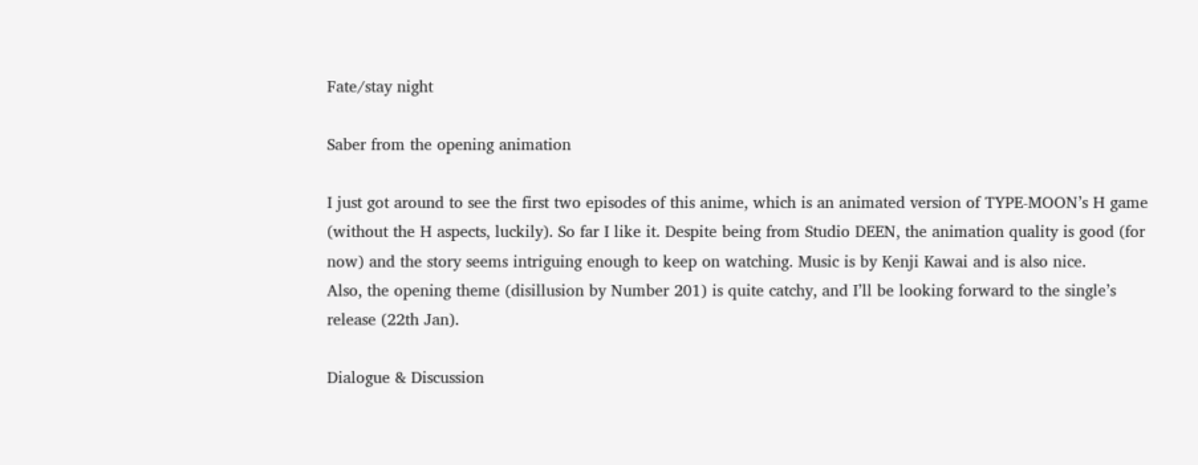Fate/stay night

Saber from the opening animation

I just got around to see the first two episodes of this anime, which is an animated version of TYPE-MOON’s H game (without the H aspects, luckily). So far I like it. Despite being from Studio DEEN, the animation quality is good (for now) and the story seems intriguing enough to keep on watching. Music is by Kenji Kawai and is also nice.
Also, the opening theme (disillusion by Number 201) is quite catchy, and I’ll be looking forward to the single’s release (22th Jan).

Dialogue & Discussion